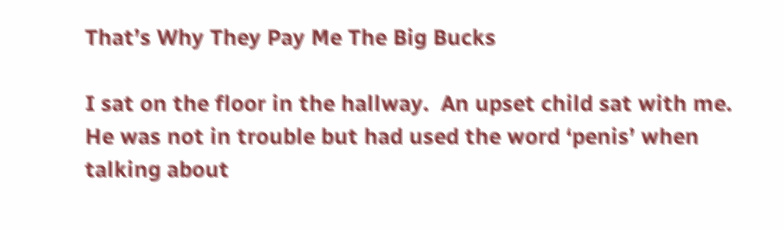That’s Why They Pay Me The Big Bucks

I sat on the floor in the hallway.  An upset child sat with me.  He was not in trouble but had used the word ‘penis’ when talking about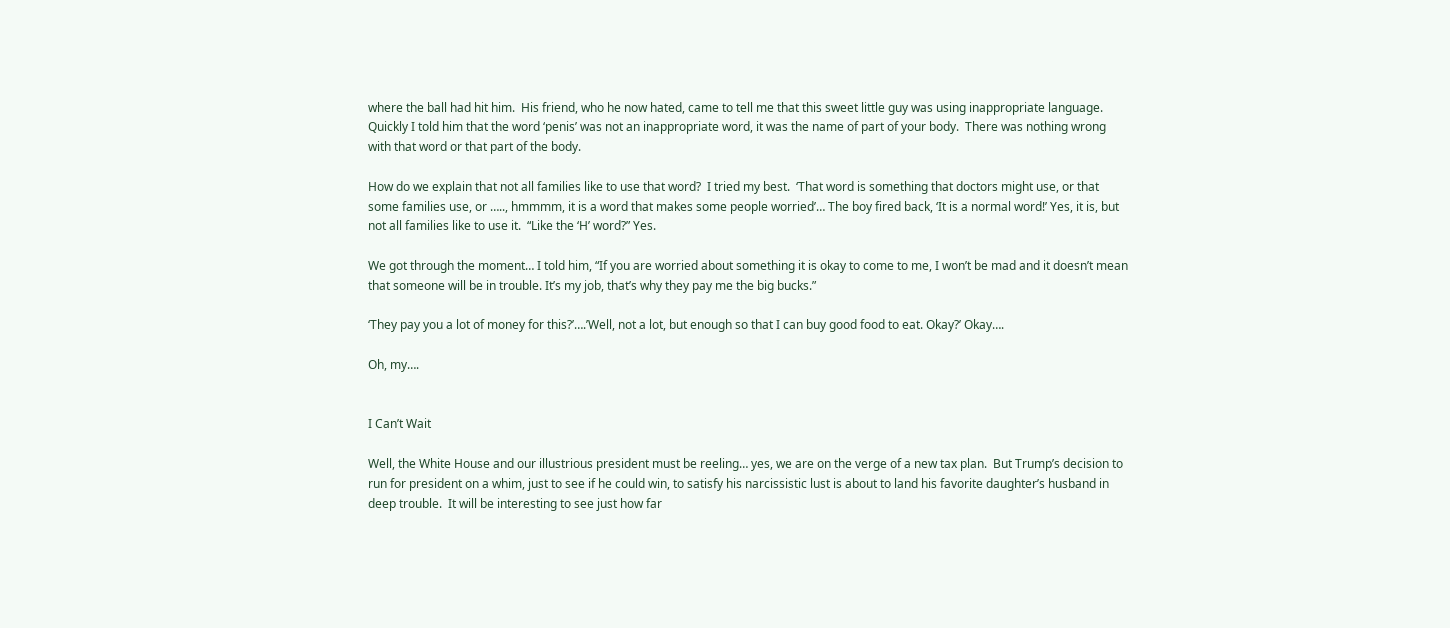where the ball had hit him.  His friend, who he now hated, came to tell me that this sweet little guy was using inappropriate language.  Quickly I told him that the word ‘penis’ was not an inappropriate word, it was the name of part of your body.  There was nothing wrong with that word or that part of the body.

How do we explain that not all families like to use that word?  I tried my best.  ‘That word is something that doctors might use, or that some families use, or ….., hmmmm, it is a word that makes some people worried’… The boy fired back, ‘It is a normal word!’ Yes, it is, but not all families like to use it.  “Like the ‘H’ word?” Yes.

We got through the moment… I told him, “If you are worried about something it is okay to come to me, I won’t be mad and it doesn’t mean that someone will be in trouble. It’s my job, that’s why they pay me the big bucks.”

‘They pay you a lot of money for this?’….’Well, not a lot, but enough so that I can buy good food to eat. Okay?’ Okay….

Oh, my….


I Can’t Wait

Well, the White House and our illustrious president must be reeling… yes, we are on the verge of a new tax plan.  But Trump’s decision to run for president on a whim, just to see if he could win, to satisfy his narcissistic lust is about to land his favorite daughter’s husband in deep trouble.  It will be interesting to see just how far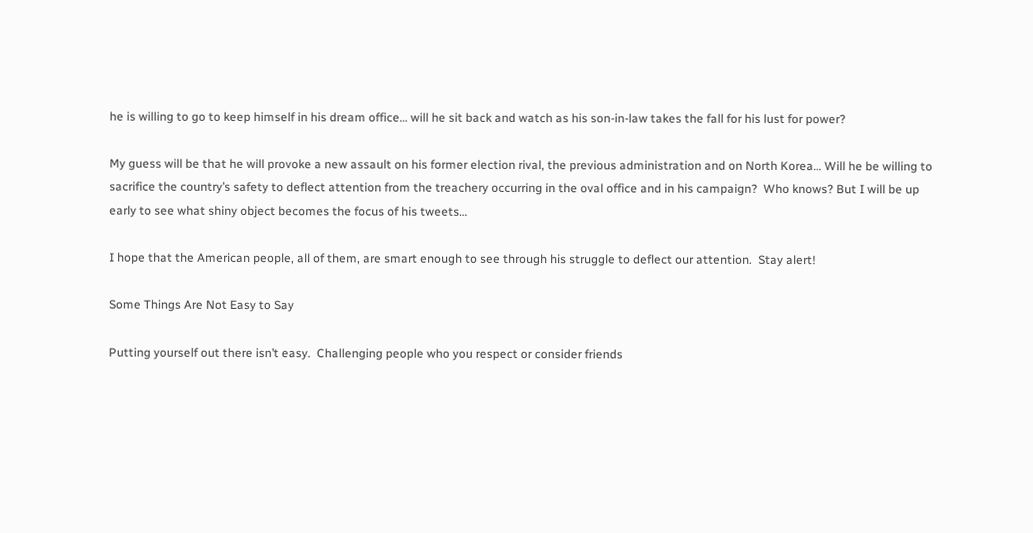he is willing to go to keep himself in his dream office… will he sit back and watch as his son-in-law takes the fall for his lust for power?

My guess will be that he will provoke a new assault on his former election rival, the previous administration and on North Korea… Will he be willing to sacrifice the country’s safety to deflect attention from the treachery occurring in the oval office and in his campaign?  Who knows? But I will be up early to see what shiny object becomes the focus of his tweets…

I hope that the American people, all of them, are smart enough to see through his struggle to deflect our attention.  Stay alert!

Some Things Are Not Easy to Say

Putting yourself out there isn’t easy.  Challenging people who you respect or consider friends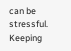can be stressful. Keeping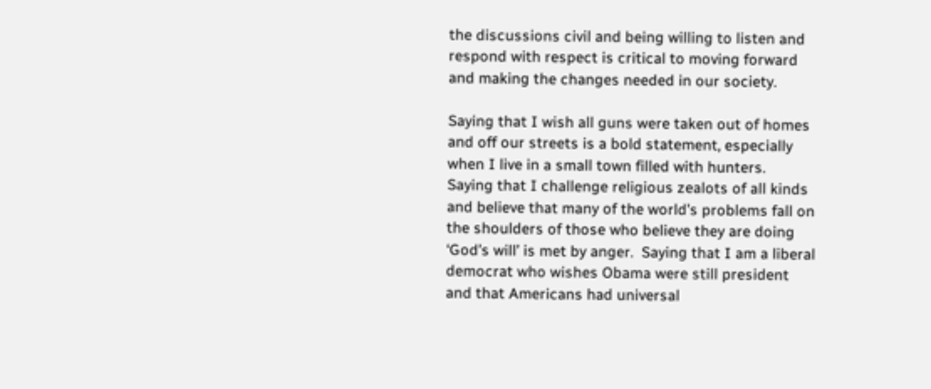the discussions civil and being willing to listen and respond with respect is critical to moving forward and making the changes needed in our society.

Saying that I wish all guns were taken out of homes and off our streets is a bold statement, especially when I live in a small town filled with hunters.  Saying that I challenge religious zealots of all kinds and believe that many of the world’s problems fall on the shoulders of those who believe they are doing ‘God’s will’ is met by anger.  Saying that I am a liberal democrat who wishes Obama were still president and that Americans had universal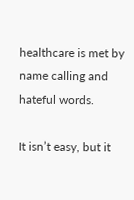healthcare is met by name calling and hateful words.

It isn’t easy, but it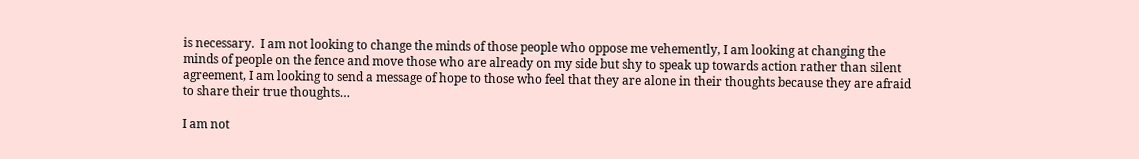is necessary.  I am not looking to change the minds of those people who oppose me vehemently, I am looking at changing the minds of people on the fence and move those who are already on my side but shy to speak up towards action rather than silent agreement, I am looking to send a message of hope to those who feel that they are alone in their thoughts because they are afraid to share their true thoughts…

I am not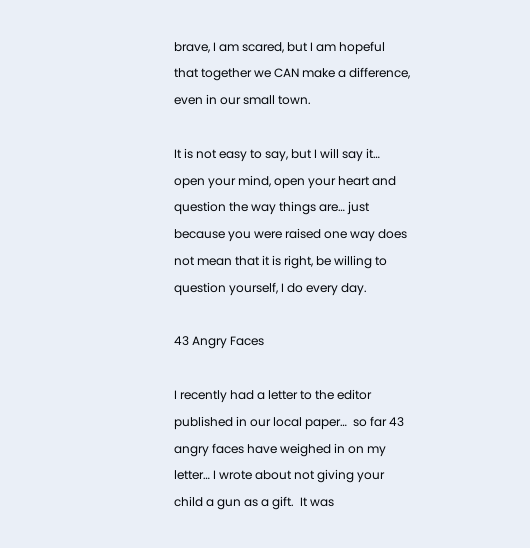brave, I am scared, but I am hopeful that together we CAN make a difference, even in our small town.

It is not easy to say, but I will say it… open your mind, open your heart and question the way things are… just because you were raised one way does not mean that it is right, be willing to question yourself, I do every day.

43 Angry Faces

I recently had a letter to the editor published in our local paper…  so far 43 angry faces have weighed in on my letter… I wrote about not giving your child a gun as a gift.  It was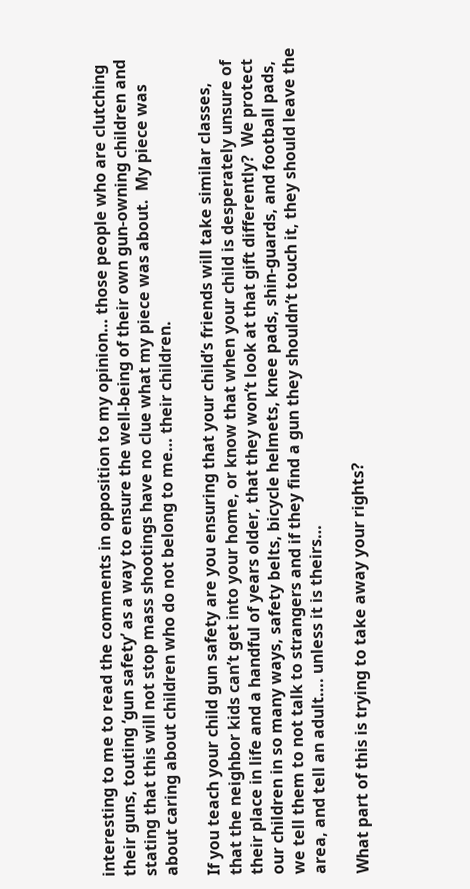interesting to me to read the comments in opposition to my opinion… those people who are clutching their guns, touting ‘gun safety’ as a way to ensure the well-being of their own gun-owning children and stating that this will not stop mass shootings have no clue what my piece was about.  My piece was about caring about children who do not belong to me… their children.

If you teach your child gun safety are you ensuring that your child’s friends will take similar classes, that the neighbor kids can’t get into your home, or know that when your child is desperately unsure of their place in life and a handful of years older, that they won’t look at that gift differently?  We protect our children in so many ways, safety belts, bicycle helmets, knee pads, shin-guards, and football pads, we tell them to not talk to strangers and if they find a gun they shouldn’t touch it, they should leave the area, and tell an adult…. unless it is theirs…

What part of this is trying to take away your rights?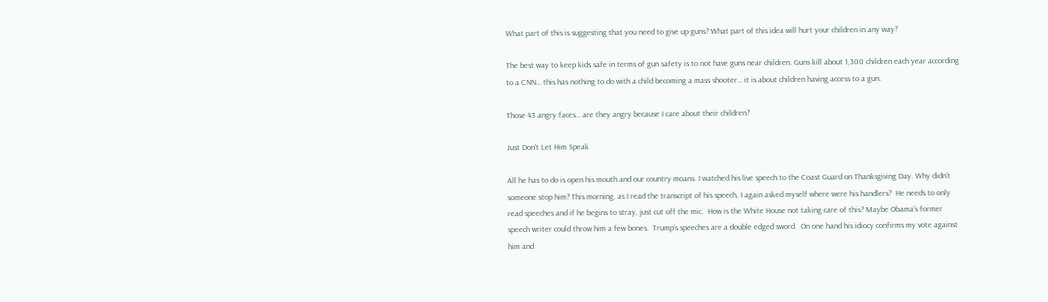What part of this is suggesting that you need to give up guns? What part of this idea will hurt your children in any way?

The best way to keep kids safe in terms of gun safety is to not have guns near children. Guns kill about 1,300 children each year according to a CNN… this has nothing to do with a child becoming a mass shooter… it is about children having access to a gun.

Those 43 angry faces… are they angry because I care about their children?

Just Don’t Let Him Speak

All he has to do is open his mouth and our country moans. I watched his live speech to the Coast Guard on Thanksgiving Day. Why didn’t someone stop him? This morning, as I read the transcript of his speech, I again asked myself where were his handlers?  He needs to only read speeches and if he begins to stray, just cut off the mic.  How is the White House not taking care of this? Maybe Obama’s former speech writer could throw him a few bones.  Trump’s speeches are a double edged sword.  On one hand his idiocy confirms my vote against him and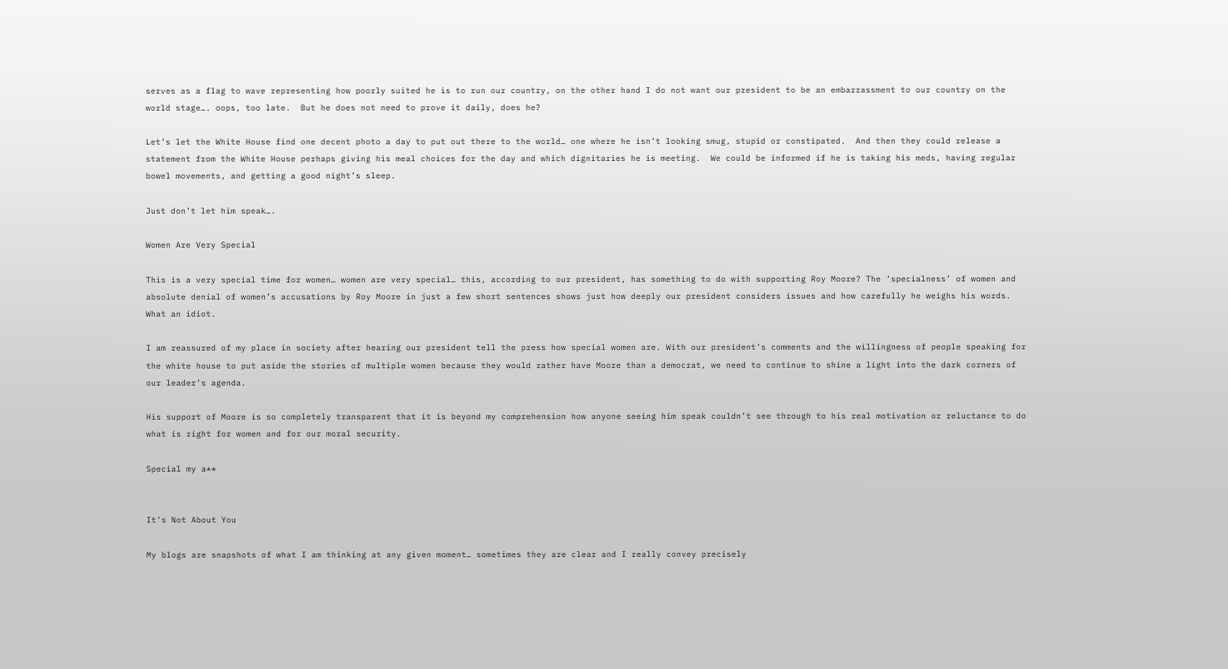serves as a flag to wave representing how poorly suited he is to run our country, on the other hand I do not want our president to be an embarrassment to our country on the world stage…. oops, too late.  But he does not need to prove it daily, does he?

Let’s let the White House find one decent photo a day to put out there to the world… one where he isn’t looking smug, stupid or constipated.  And then they could release a statement from the White House perhaps giving his meal choices for the day and which dignitaries he is meeting.  We could be informed if he is taking his meds, having regular bowel movements, and getting a good night’s sleep.

Just don’t let him speak….

Women Are Very Special

This is a very special time for women… women are very special… this, according to our president, has something to do with supporting Roy Moore? The ‘specialness’ of women and absolute denial of women’s accusations by Roy Moore in just a few short sentences shows just how deeply our president considers issues and how carefully he weighs his words.  What an idiot.

I am reassured of my place in society after hearing our president tell the press how special women are. With our president’s comments and the willingness of people speaking for the white house to put aside the stories of multiple women because they would rather have Moore than a democrat, we need to continue to shine a light into the dark corners of our leader’s agenda.

His support of Moore is so completely transparent that it is beyond my comprehension how anyone seeing him speak couldn’t see through to his real motivation or reluctance to do what is right for women and for our moral security.

Special my a**


It’s Not About You

My blogs are snapshots of what I am thinking at any given moment… sometimes they are clear and I really convey precisely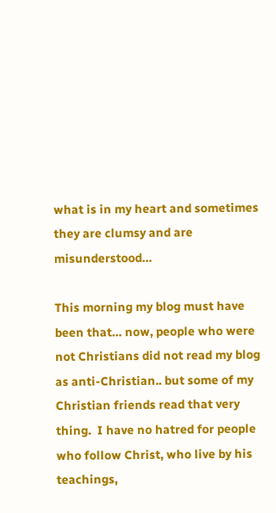what is in my heart and sometimes they are clumsy and are misunderstood…

This morning my blog must have been that… now, people who were not Christians did not read my blog as anti-Christian.. but some of my Christian friends read that very thing.  I have no hatred for people who follow Christ, who live by his teachings,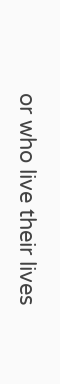or who live their lives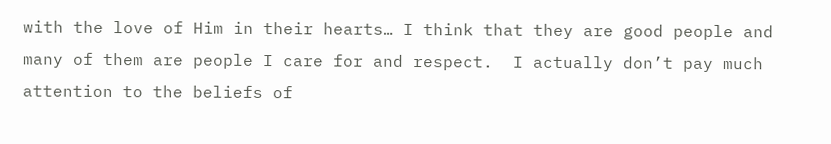with the love of Him in their hearts… I think that they are good people and many of them are people I care for and respect.  I actually don’t pay much attention to the beliefs of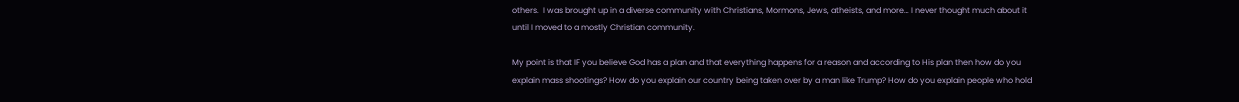others.  I was brought up in a diverse community with Christians, Mormons, Jews, atheists, and more… I never thought much about it until I moved to a mostly Christian community.

My point is that IF you believe God has a plan and that everything happens for a reason and according to His plan then how do you explain mass shootings? How do you explain our country being taken over by a man like Trump? How do you explain people who hold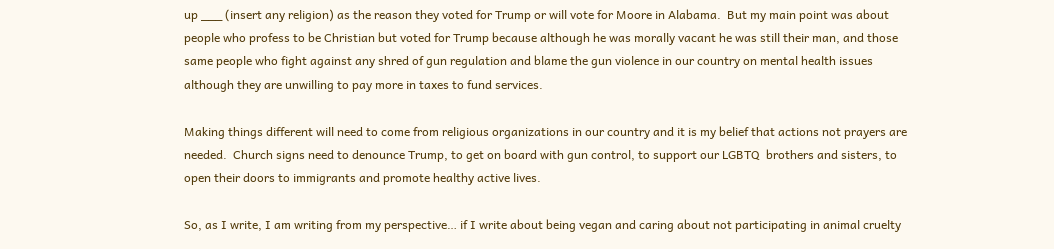up ___ (insert any religion) as the reason they voted for Trump or will vote for Moore in Alabama.  But my main point was about people who profess to be Christian but voted for Trump because although he was morally vacant he was still their man, and those same people who fight against any shred of gun regulation and blame the gun violence in our country on mental health issues although they are unwilling to pay more in taxes to fund services.

Making things different will need to come from religious organizations in our country and it is my belief that actions not prayers are needed.  Church signs need to denounce Trump, to get on board with gun control, to support our LGBTQ  brothers and sisters, to open their doors to immigrants and promote healthy active lives.

So, as I write, I am writing from my perspective… if I write about being vegan and caring about not participating in animal cruelty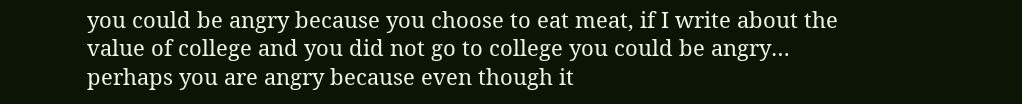you could be angry because you choose to eat meat, if I write about the value of college and you did not go to college you could be angry… perhaps you are angry because even though it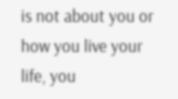is not about you or how you live your life, you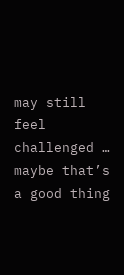may still feel challenged … maybe that’s a good thing